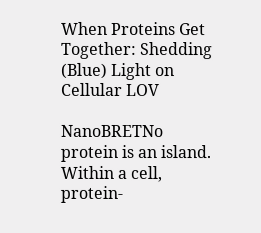When Proteins Get Together: Shedding (Blue) Light on Cellular LOV

NanoBRETNo protein is an island. Within a cell, protein-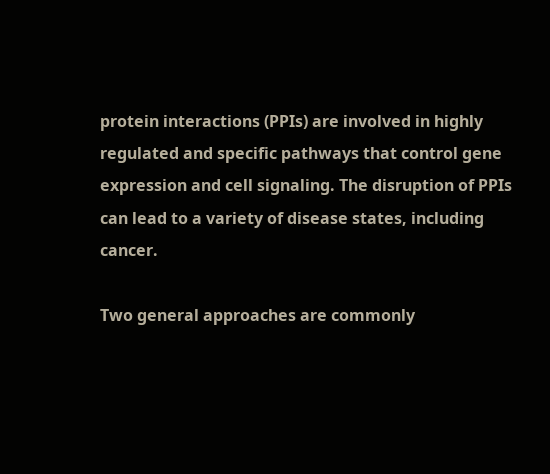protein interactions (PPIs) are involved in highly regulated and specific pathways that control gene expression and cell signaling. The disruption of PPIs can lead to a variety of disease states, including cancer.

Two general approaches are commonly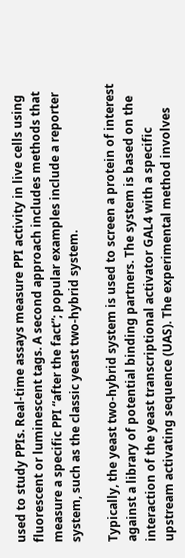used to study PPIs. Real-time assays measure PPI activity in live cells using fluorescent or luminescent tags. A second approach includes methods that measure a specific PPI “after the fact”; popular examples include a reporter system, such as the classic yeast two-hybrid system.

Typically, the yeast two-hybrid system is used to screen a protein of interest against a library of potential binding partners. The system is based on the interaction of the yeast transcriptional activator GAL4 with a specific upstream activating sequence (UAS). The experimental method involves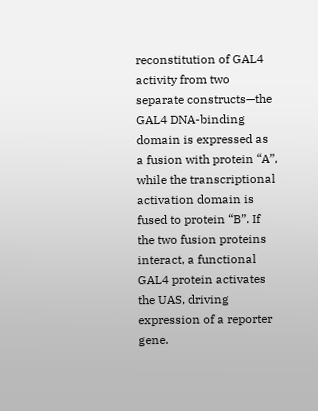reconstitution of GAL4 activity from two separate constructs—the GAL4 DNA-binding domain is expressed as a fusion with protein “A”, while the transcriptional activation domain is fused to protein “B”. If the two fusion proteins interact, a functional GAL4 protein activates the UAS, driving expression of a reporter gene.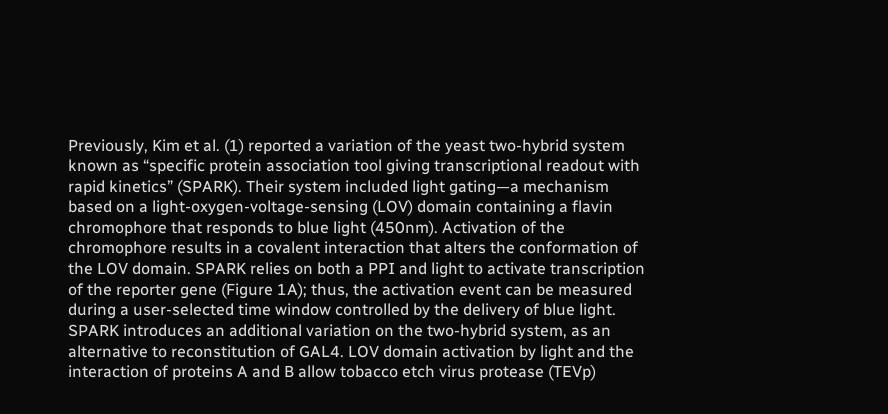Previously, Kim et al. (1) reported a variation of the yeast two-hybrid system known as “specific protein association tool giving transcriptional readout with rapid kinetics” (SPARK). Their system included light gating—a mechanism based on a light-oxygen-voltage-sensing (LOV) domain containing a flavin chromophore that responds to blue light (450nm). Activation of the chromophore results in a covalent interaction that alters the conformation of the LOV domain. SPARK relies on both a PPI and light to activate transcription of the reporter gene (Figure 1A); thus, the activation event can be measured during a user-selected time window controlled by the delivery of blue light. SPARK introduces an additional variation on the two-hybrid system, as an alternative to reconstitution of GAL4. LOV domain activation by light and the interaction of proteins A and B allow tobacco etch virus protease (TEVp)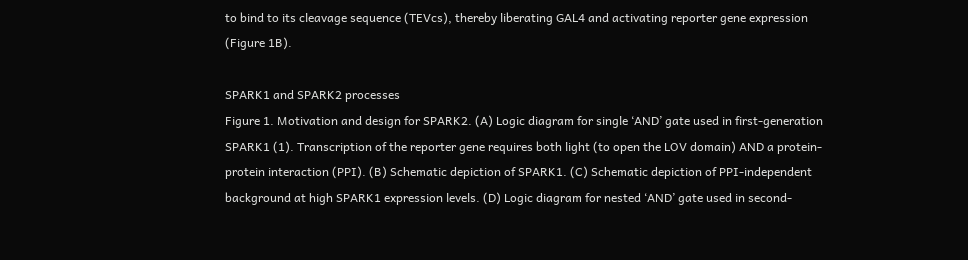to bind to its cleavage sequence (TEVcs), thereby liberating GAL4 and activating reporter gene expression (Figure 1B).

SPARK1 and SPARK2 processes
Figure 1. Motivation and design for SPARK2. (A) Logic diagram for single ‘AND’ gate used in first-generation SPARK1 (1). Transcription of the reporter gene requires both light (to open the LOV domain) AND a protein-protein interaction (PPI). (B) Schematic depiction of SPARK1. (C) Schematic depiction of PPI-independent background at high SPARK1 expression levels. (D) Logic diagram for nested ‘AND’ gate used in second-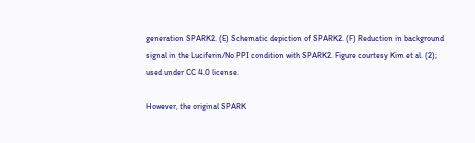generation SPARK2. (E) Schematic depiction of SPARK2. (F) Reduction in background signal in the Luciferin/No PPI condition with SPARK2. Figure courtesy Kim et al. (2); used under CC 4.0 license.

However, the original SPARK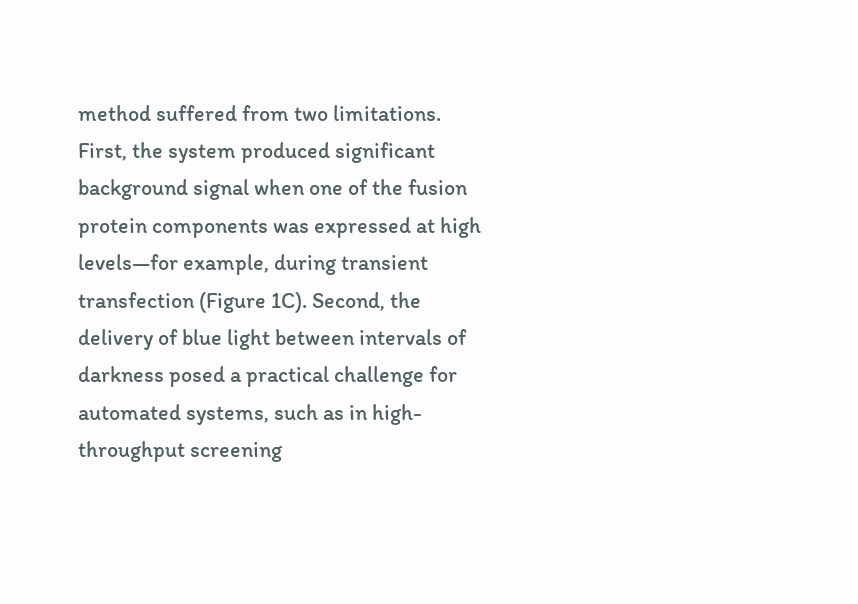method suffered from two limitations. First, the system produced significant background signal when one of the fusion protein components was expressed at high levels—for example, during transient transfection (Figure 1C). Second, the delivery of blue light between intervals of darkness posed a practical challenge for automated systems, such as in high-throughput screening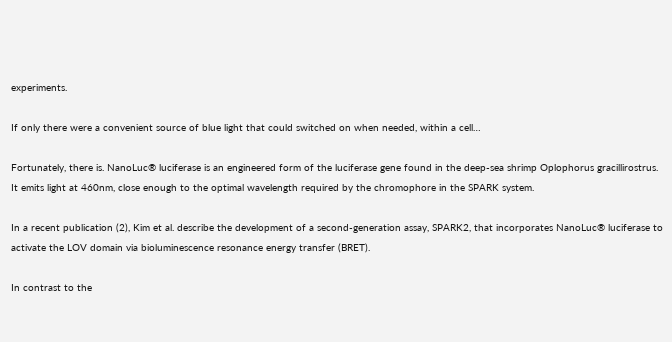experiments.

If only there were a convenient source of blue light that could switched on when needed, within a cell…

Fortunately, there is. NanoLuc® luciferase is an engineered form of the luciferase gene found in the deep-sea shrimp Oplophorus gracillirostrus. It emits light at 460nm, close enough to the optimal wavelength required by the chromophore in the SPARK system.

In a recent publication (2), Kim et al. describe the development of a second-generation assay, SPARK2, that incorporates NanoLuc® luciferase to activate the LOV domain via bioluminescence resonance energy transfer (BRET).

In contrast to the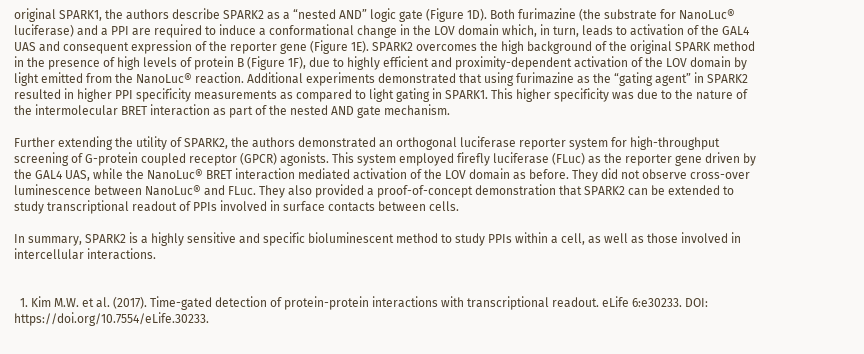original SPARK1, the authors describe SPARK2 as a “nested AND” logic gate (Figure 1D). Both furimazine (the substrate for NanoLuc® luciferase) and a PPI are required to induce a conformational change in the LOV domain which, in turn, leads to activation of the GAL4 UAS and consequent expression of the reporter gene (Figure 1E). SPARK2 overcomes the high background of the original SPARK method in the presence of high levels of protein B (Figure 1F), due to highly efficient and proximity-dependent activation of the LOV domain by light emitted from the NanoLuc® reaction. Additional experiments demonstrated that using furimazine as the “gating agent” in SPARK2 resulted in higher PPI specificity measurements as compared to light gating in SPARK1. This higher specificity was due to the nature of the intermolecular BRET interaction as part of the nested AND gate mechanism.

Further extending the utility of SPARK2, the authors demonstrated an orthogonal luciferase reporter system for high-throughput screening of G-protein coupled receptor (GPCR) agonists. This system employed firefly luciferase (FLuc) as the reporter gene driven by the GAL4 UAS, while the NanoLuc® BRET interaction mediated activation of the LOV domain as before. They did not observe cross-over luminescence between NanoLuc® and FLuc. They also provided a proof-of-concept demonstration that SPARK2 can be extended to study transcriptional readout of PPIs involved in surface contacts between cells.

In summary, SPARK2 is a highly sensitive and specific bioluminescent method to study PPIs within a cell, as well as those involved in intercellular interactions.


  1. Kim M.W. et al. (2017). Time-gated detection of protein-protein interactions with transcriptional readout. eLife 6:e30233. DOI: https://doi.org/10.7554/eLife.30233.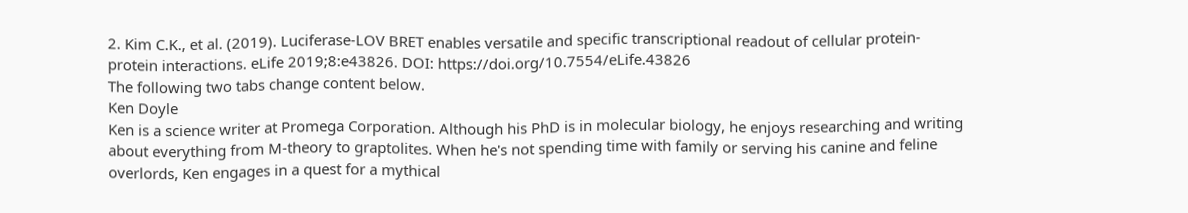2. Kim C.K., et al. (2019). Luciferase-LOV BRET enables versatile and specific transcriptional readout of cellular protein-protein interactions. eLife 2019;8:e43826. DOI: https://doi.org/10.7554/eLife.43826
The following two tabs change content below.
Ken Doyle
Ken is a science writer at Promega Corporation. Although his PhD is in molecular biology, he enjoys researching and writing about everything from M-theory to graptolites. When he's not spending time with family or serving his canine and feline overlords, Ken engages in a quest for a mythical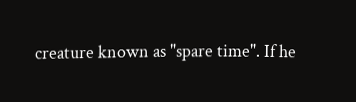creature known as "spare time". If he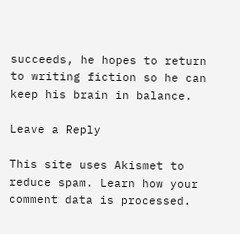succeeds, he hopes to return to writing fiction so he can keep his brain in balance.

Leave a Reply

This site uses Akismet to reduce spam. Learn how your comment data is processed.